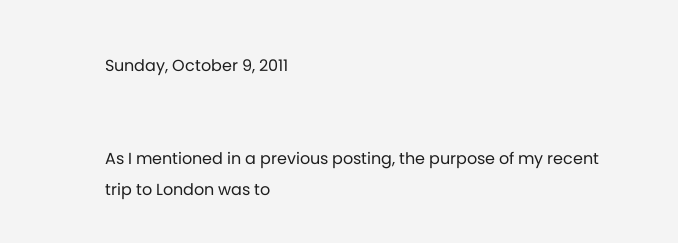Sunday, October 9, 2011


As I mentioned in a previous posting, the purpose of my recent trip to London was to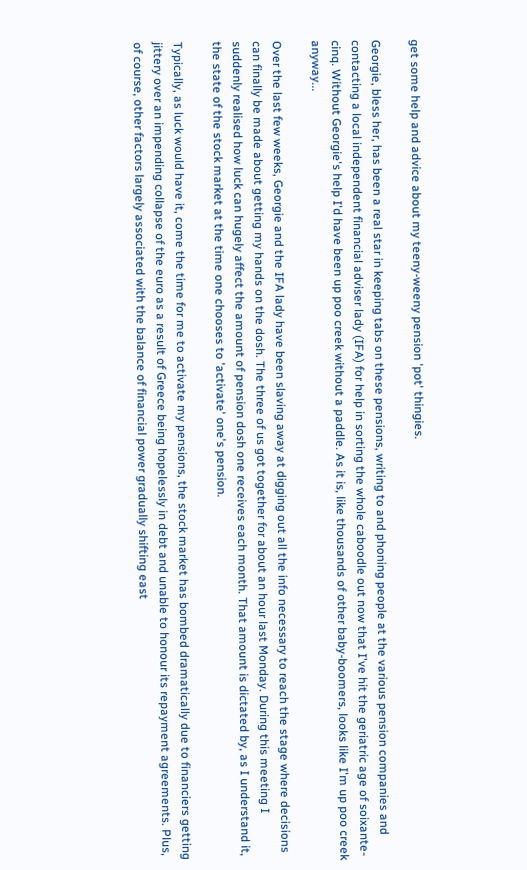get some help and advice about my teeny-weeny pension 'pot' thingies.

Georgie, bless her, has been a real star in keeping tabs on these pensions, writing to and phoning people at the various pension companies and contacting a local independent financial adviser lady (IFA) for help in sorting the whole caboodle out now that I've hit the geriatric age of soixante-cinq. Without Georgie's help I'd have been up poo creek without a paddle. As it is, like thousands of other baby-boomers, looks like I'm up poo creek anyway...

Over the last few weeks, Georgie and the IFA lady have been slaving away at digging out all the info necessary to reach the stage where decisions can finally be made about getting my hands on the dosh. The three of us got together for about an hour last Monday. During this meeting I suddenly realised how luck can hugely affect the amount of pension dosh one receives each month. That amount is dictated by, as I understand it, the state of the stock market at the time one chooses to 'activate' one's pension.

Typically, as luck would have it, come the time for me to activate my pensions, the stock market has bombed dramatically due to financiers getting jittery over an impending collapse of the euro as a result of Greece being hopelessly in debt and unable to honour its repayment agreements. Plus, of course, other factors largely associated with the balance of financial power gradually shifting east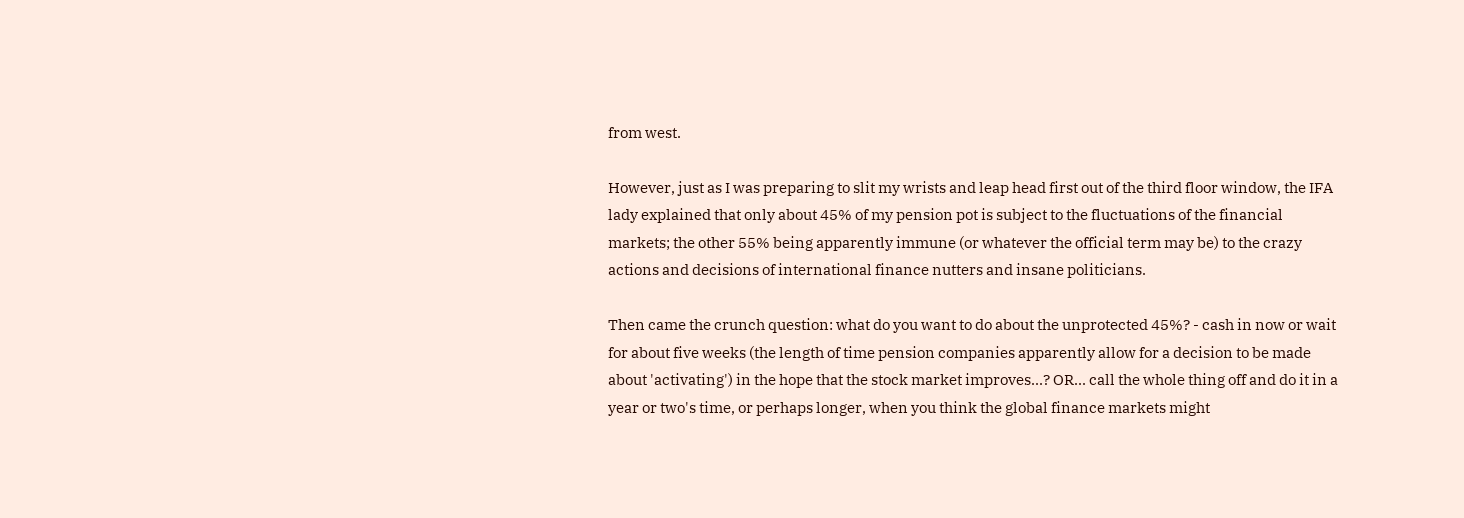from west.

However, just as I was preparing to slit my wrists and leap head first out of the third floor window, the IFA lady explained that only about 45% of my pension pot is subject to the fluctuations of the financial markets; the other 55% being apparently immune (or whatever the official term may be) to the crazy actions and decisions of international finance nutters and insane politicians.

Then came the crunch question: what do you want to do about the unprotected 45%? - cash in now or wait for about five weeks (the length of time pension companies apparently allow for a decision to be made about 'activating') in the hope that the stock market improves...? OR... call the whole thing off and do it in a year or two's time, or perhaps longer, when you think the global finance markets might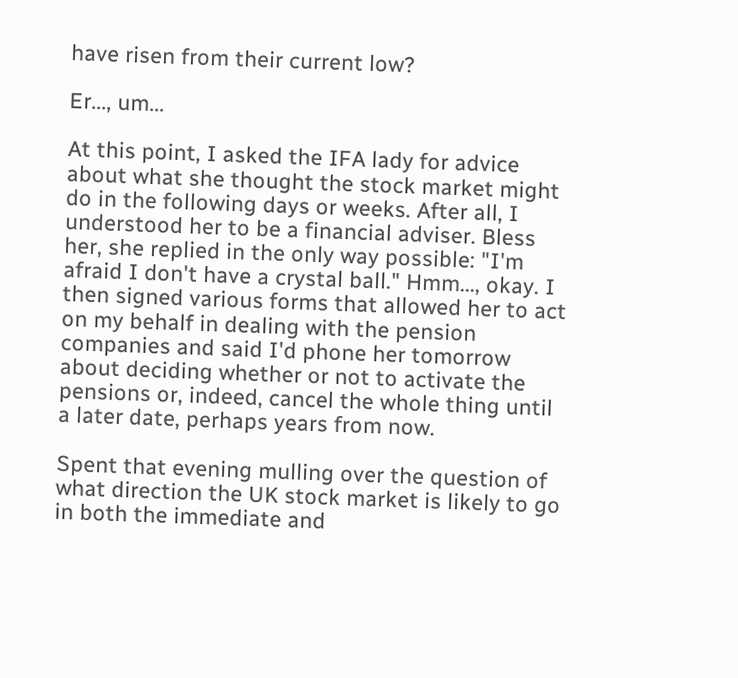have risen from their current low?

Er..., um...

At this point, I asked the IFA lady for advice about what she thought the stock market might do in the following days or weeks. After all, I understood her to be a financial adviser. Bless her, she replied in the only way possible: "I'm afraid I don't have a crystal ball." Hmm..., okay. I then signed various forms that allowed her to act on my behalf in dealing with the pension companies and said I'd phone her tomorrow about deciding whether or not to activate the pensions or, indeed, cancel the whole thing until a later date, perhaps years from now.

Spent that evening mulling over the question of what direction the UK stock market is likely to go in both the immediate and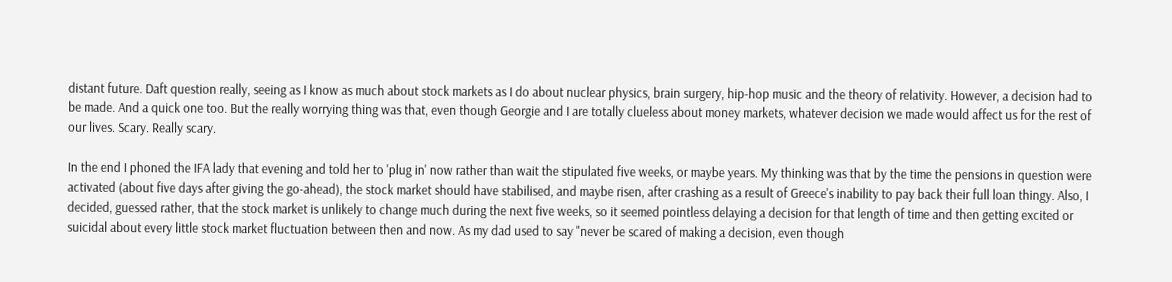distant future. Daft question really, seeing as I know as much about stock markets as I do about nuclear physics, brain surgery, hip-hop music and the theory of relativity. However, a decision had to be made. And a quick one too. But the really worrying thing was that, even though Georgie and I are totally clueless about money markets, whatever decision we made would affect us for the rest of our lives. Scary. Really scary.

In the end I phoned the IFA lady that evening and told her to 'plug in' now rather than wait the stipulated five weeks, or maybe years. My thinking was that by the time the pensions in question were activated (about five days after giving the go-ahead), the stock market should have stabilised, and maybe risen, after crashing as a result of Greece's inability to pay back their full loan thingy. Also, I decided, guessed rather, that the stock market is unlikely to change much during the next five weeks, so it seemed pointless delaying a decision for that length of time and then getting excited or suicidal about every little stock market fluctuation between then and now. As my dad used to say "never be scared of making a decision, even though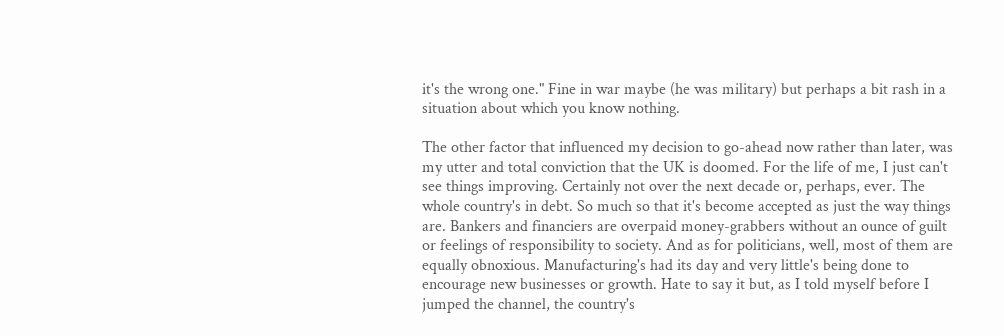it's the wrong one." Fine in war maybe (he was military) but perhaps a bit rash in a situation about which you know nothing.

The other factor that influenced my decision to go-ahead now rather than later, was my utter and total conviction that the UK is doomed. For the life of me, I just can't see things improving. Certainly not over the next decade or, perhaps, ever. The whole country's in debt. So much so that it's become accepted as just the way things are. Bankers and financiers are overpaid money-grabbers without an ounce of guilt or feelings of responsibility to society. And as for politicians, well, most of them are equally obnoxious. Manufacturing's had its day and very little's being done to encourage new businesses or growth. Hate to say it but, as I told myself before I jumped the channel, the country's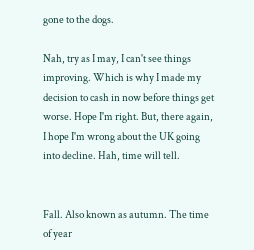gone to the dogs.

Nah, try as I may, I can't see things improving. Which is why I made my decision to cash in now before things get worse. Hope I'm right. But, there again, I hope I'm wrong about the UK going into decline. Hah, time will tell.


Fall. Also known as autumn. The time of year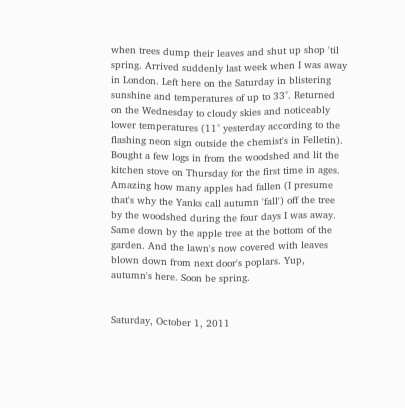when trees dump their leaves and shut up shop 'til spring. Arrived suddenly last week when I was away in London. Left here on the Saturday in blistering sunshine and temperatures of up to 33°. Returned on the Wednesday to cloudy skies and noticeably lower temperatures (11° yesterday according to the flashing neon sign outside the chemist's in Felletin). Bought a few logs in from the woodshed and lit the kitchen stove on Thursday for the first time in ages. Amazing how many apples had fallen (I presume that's why the Yanks call autumn 'fall') off the tree by the woodshed during the four days I was away. Same down by the apple tree at the bottom of the garden. And the lawn's now covered with leaves blown down from next door's poplars. Yup, autumn's here. Soon be spring.


Saturday, October 1, 2011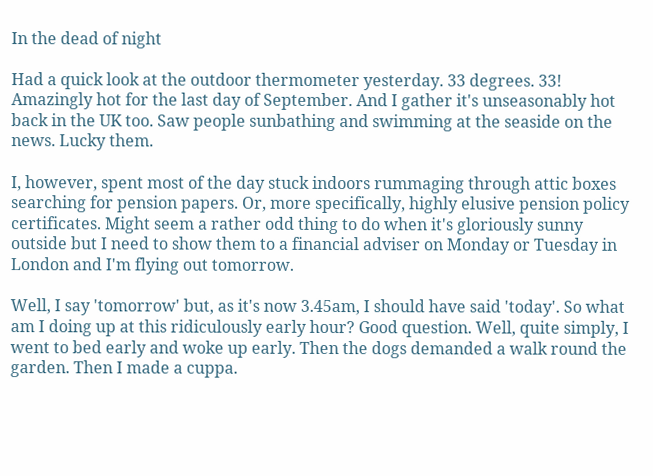In the dead of night

Had a quick look at the outdoor thermometer yesterday. 33 degrees. 33! Amazingly hot for the last day of September. And I gather it's unseasonably hot back in the UK too. Saw people sunbathing and swimming at the seaside on the news. Lucky them.

I, however, spent most of the day stuck indoors rummaging through attic boxes searching for pension papers. Or, more specifically, highly elusive pension policy certificates. Might seem a rather odd thing to do when it's gloriously sunny outside but I need to show them to a financial adviser on Monday or Tuesday in London and I'm flying out tomorrow.

Well, I say 'tomorrow' but, as it's now 3.45am, I should have said 'today'. So what am I doing up at this ridiculously early hour? Good question. Well, quite simply, I went to bed early and woke up early. Then the dogs demanded a walk round the garden. Then I made a cuppa.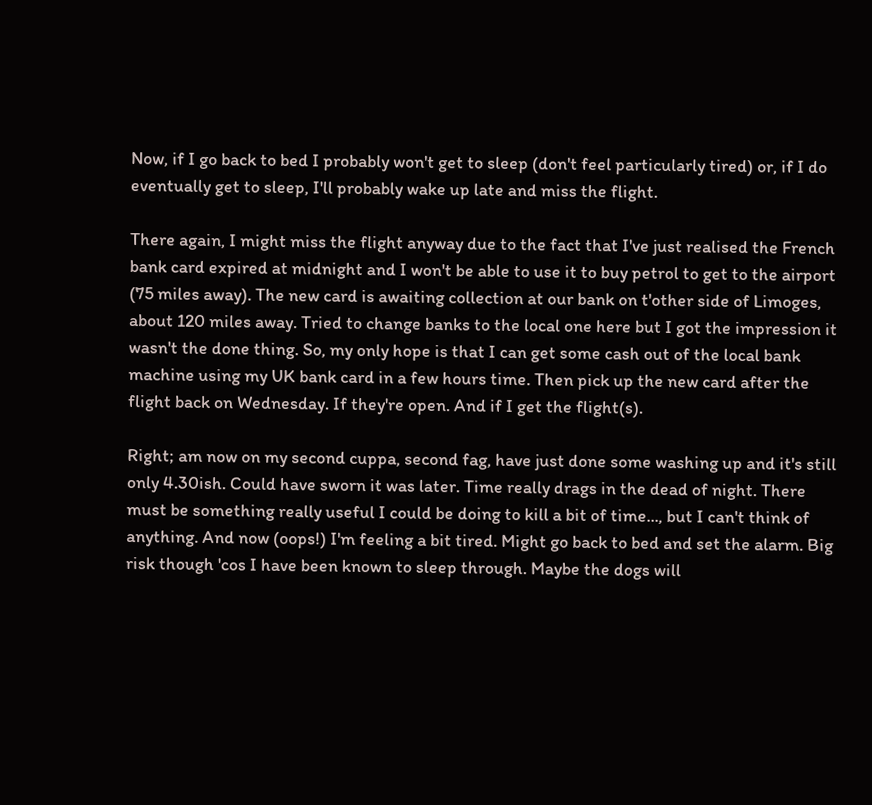Now, if I go back to bed I probably won't get to sleep (don't feel particularly tired) or, if I do eventually get to sleep, I'll probably wake up late and miss the flight.

There again, I might miss the flight anyway due to the fact that I've just realised the French bank card expired at midnight and I won't be able to use it to buy petrol to get to the airport (75 miles away). The new card is awaiting collection at our bank on t'other side of Limoges, about 120 miles away. Tried to change banks to the local one here but I got the impression it wasn't the done thing. So, my only hope is that I can get some cash out of the local bank machine using my UK bank card in a few hours time. Then pick up the new card after the flight back on Wednesday. If they're open. And if I get the flight(s).

Right; am now on my second cuppa, second fag, have just done some washing up and it's still only 4.30ish. Could have sworn it was later. Time really drags in the dead of night. There must be something really useful I could be doing to kill a bit of time..., but I can't think of anything. And now (oops!) I'm feeling a bit tired. Might go back to bed and set the alarm. Big risk though 'cos I have been known to sleep through. Maybe the dogs will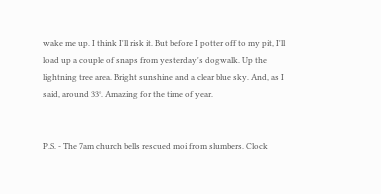wake me up. I think I'll risk it. But before I potter off to my pit, I'll load up a couple of snaps from yesterday's dogwalk. Up the lightning tree area. Bright sunshine and a clear blue sky. And, as I said, around 33°. Amazing for the time of year.


P.S. - The 7am church bells rescued moi from slumbers. Clock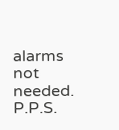alarms not needed.
P.P.S.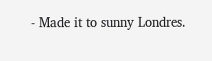- Made it to sunny Londres.